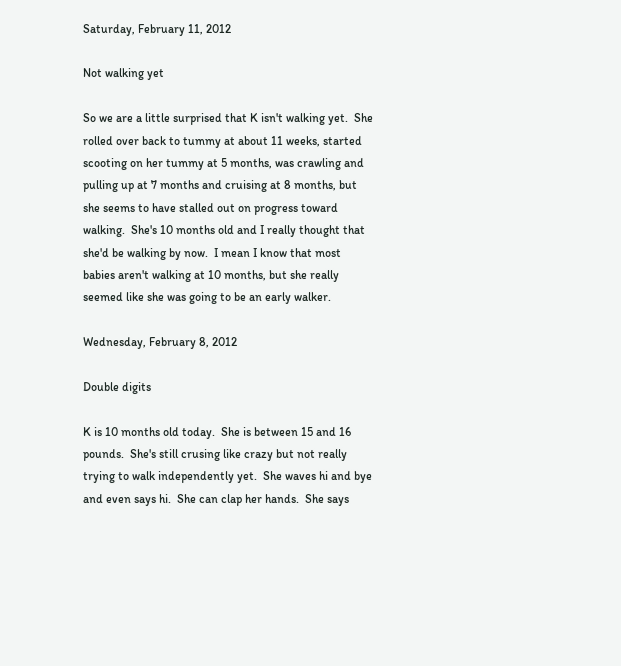Saturday, February 11, 2012

Not walking yet

So we are a little surprised that K isn't walking yet.  She rolled over back to tummy at about 11 weeks, started scooting on her tummy at 5 months, was crawling and pulling up at 7 months and cruising at 8 months, but she seems to have stalled out on progress toward walking.  She's 10 months old and I really thought that she'd be walking by now.  I mean I know that most babies aren't walking at 10 months, but she really seemed like she was going to be an early walker.

Wednesday, February 8, 2012

Double digits

K is 10 months old today.  She is between 15 and 16 pounds.  She's still crusing like crazy but not really trying to walk independently yet.  She waves hi and bye and even says hi.  She can clap her hands.  She says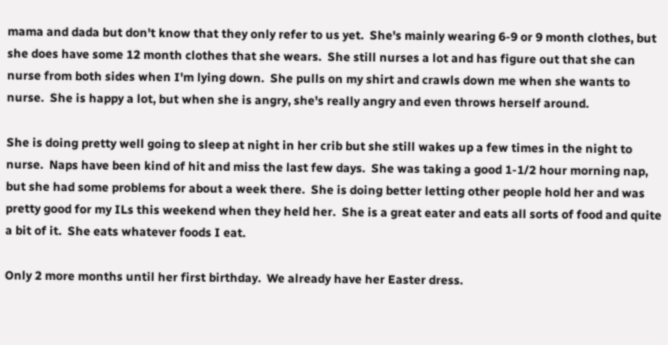mama and dada but don't know that they only refer to us yet.  She's mainly wearing 6-9 or 9 month clothes, but she does have some 12 month clothes that she wears.  She still nurses a lot and has figure out that she can nurse from both sides when I'm lying down.  She pulls on my shirt and crawls down me when she wants to nurse.  She is happy a lot, but when she is angry, she's really angry and even throws herself around.

She is doing pretty well going to sleep at night in her crib but she still wakes up a few times in the night to nurse.  Naps have been kind of hit and miss the last few days.  She was taking a good 1-1/2 hour morning nap, but she had some problems for about a week there.  She is doing better letting other people hold her and was pretty good for my ILs this weekend when they held her.  She is a great eater and eats all sorts of food and quite a bit of it.  She eats whatever foods I eat.

Only 2 more months until her first birthday.  We already have her Easter dress.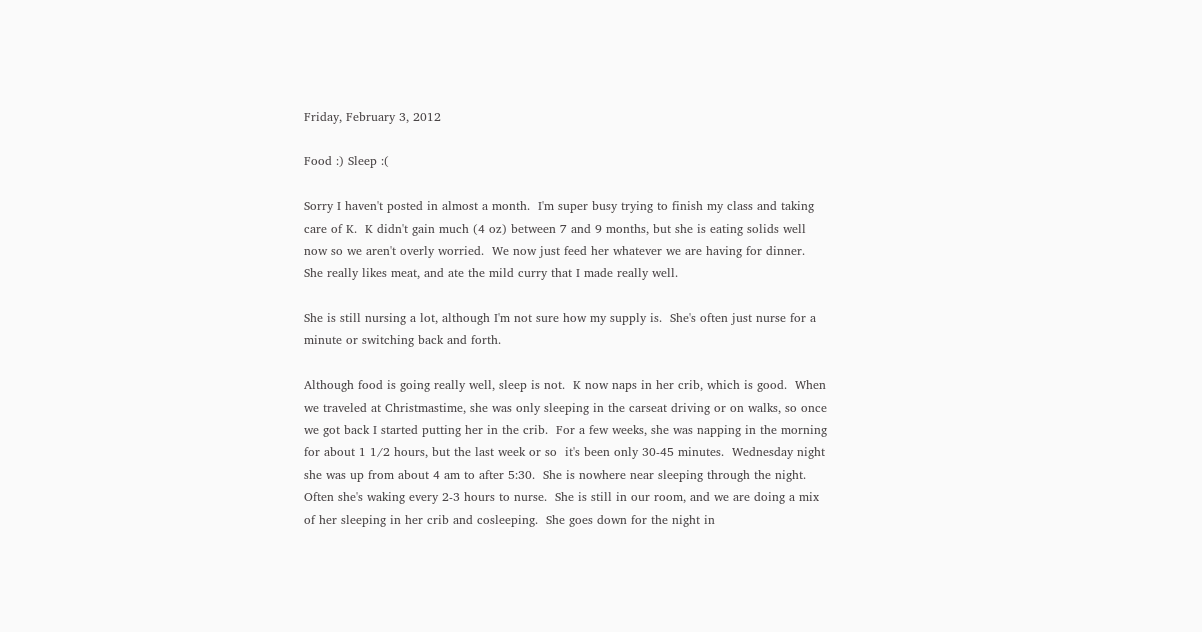Friday, February 3, 2012

Food :) Sleep :(

Sorry I haven't posted in almost a month.  I'm super busy trying to finish my class and taking care of K.  K didn't gain much (4 oz) between 7 and 9 months, but she is eating solids well now so we aren't overly worried.  We now just feed her whatever we are having for dinner.  She really likes meat, and ate the mild curry that I made really well.

She is still nursing a lot, although I'm not sure how my supply is.  She's often just nurse for a minute or switching back and forth.

Although food is going really well, sleep is not.  K now naps in her crib, which is good.  When we traveled at Christmastime, she was only sleeping in the carseat driving or on walks, so once we got back I started putting her in the crib.  For a few weeks, she was napping in the morning for about 1 1/2 hours, but the last week or so  it's been only 30-45 minutes.  Wednesday night she was up from about 4 am to after 5:30.  She is nowhere near sleeping through the night.  Often she's waking every 2-3 hours to nurse.  She is still in our room, and we are doing a mix of her sleeping in her crib and cosleeping.  She goes down for the night in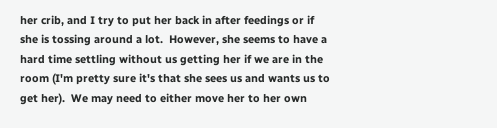her crib, and I try to put her back in after feedings or if she is tossing around a lot.  However, she seems to have a hard time settling without us getting her if we are in the room (I'm pretty sure it's that she sees us and wants us to get her).  We may need to either move her to her own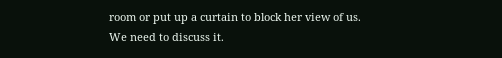room or put up a curtain to block her view of us.  We need to discuss it.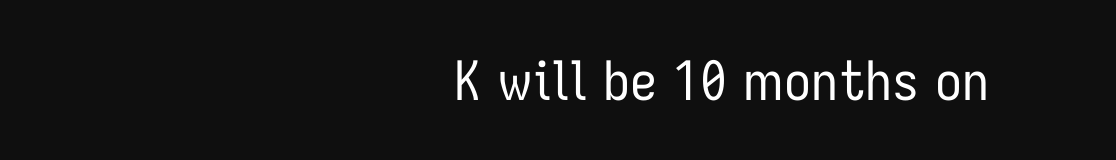K will be 10 months on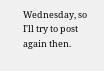Wednesday, so I'll try to post again then.